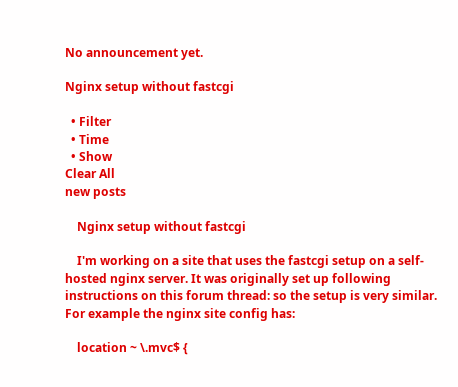No announcement yet.

Nginx setup without fastcgi

  • Filter
  • Time
  • Show
Clear All
new posts

    Nginx setup without fastcgi

    I'm working on a site that uses the fastcgi setup on a self-hosted nginx server. It was originally set up following instructions on this forum thread: so the setup is very similar. For example the nginx site config has:

    location ~ \.mvc$ {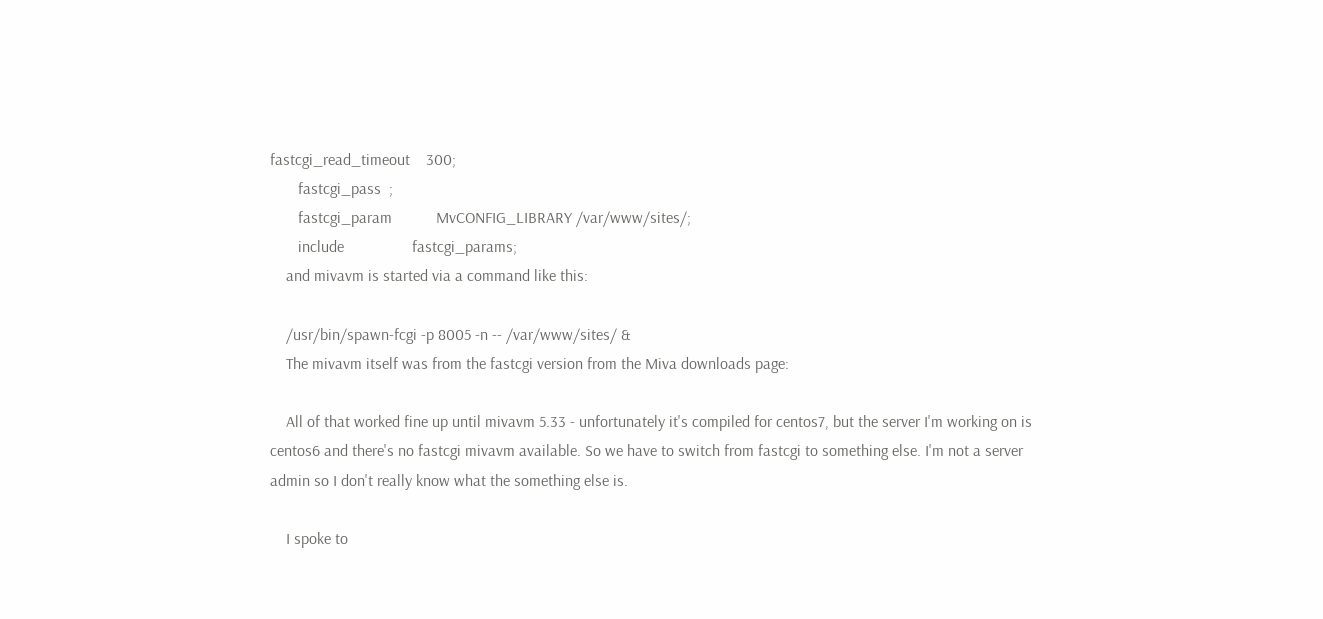fastcgi_read_timeout    300;
       fastcgi_pass  ;
       fastcgi_param           MvCONFIG_LIBRARY /var/www/sites/;
       include                 fastcgi_params;
    and mivavm is started via a command like this:

    /usr/bin/spawn-fcgi -p 8005 -n -- /var/www/sites/ &
    The mivavm itself was from the fastcgi version from the Miva downloads page:

    All of that worked fine up until mivavm 5.33 - unfortunately it's compiled for centos7, but the server I'm working on is centos6 and there's no fastcgi mivavm available. So we have to switch from fastcgi to something else. I'm not a server admin so I don't really know what the something else is.

    I spoke to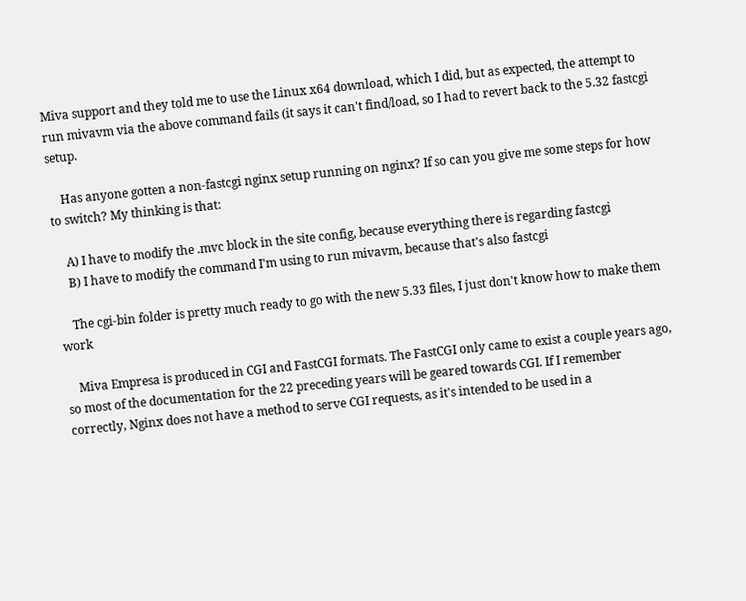Miva support and they told me to use the Linux x64 download, which I did, but as expected, the attempt to run mivavm via the above command fails (it says it can't find/load, so I had to revert back to the 5.32 fastcgi setup.

    Has anyone gotten a non-fastcgi nginx setup running on nginx? If so can you give me some steps for how to switch? My thinking is that:

    A) I have to modify the .mvc block in the site config, because everything there is regarding fastcgi
    B) I have to modify the command I'm using to run mivavm, because that's also fastcgi

    The cgi-bin folder is pretty much ready to go with the new 5.33 files, I just don't know how to make them work

    Miva Empresa is produced in CGI and FastCGI formats. The FastCGI only came to exist a couple years ago, so most of the documentation for the 22 preceding years will be geared towards CGI. If I remember correctly, Nginx does not have a method to serve CGI requests, as it's intended to be used in a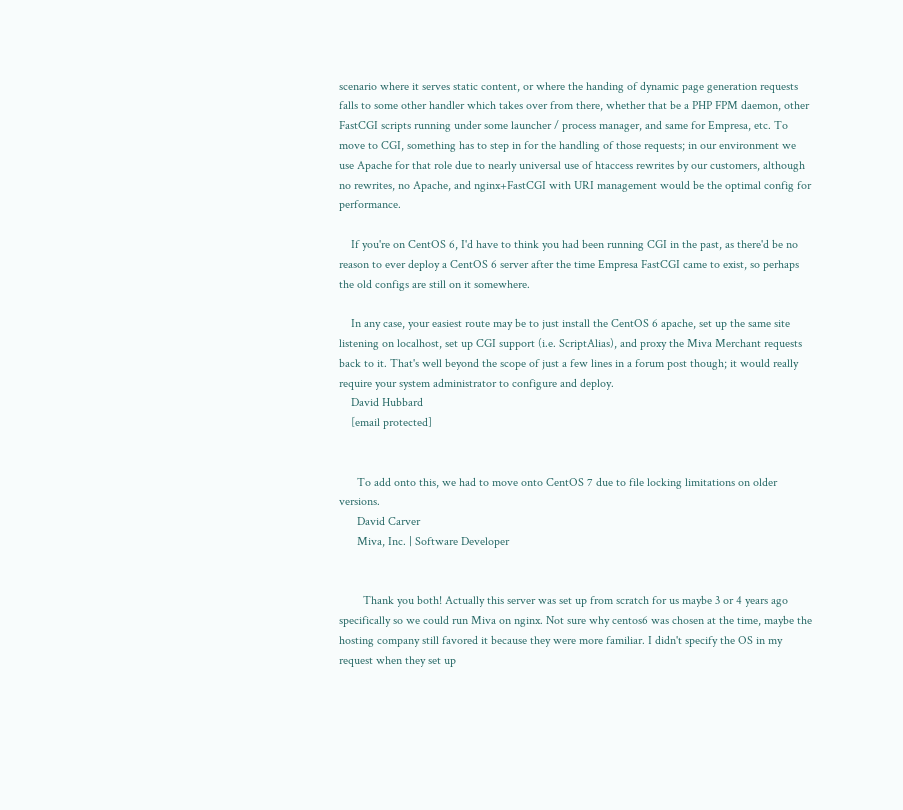scenario where it serves static content, or where the handing of dynamic page generation requests falls to some other handler which takes over from there, whether that be a PHP FPM daemon, other FastCGI scripts running under some launcher / process manager, and same for Empresa, etc. To move to CGI, something has to step in for the handling of those requests; in our environment we use Apache for that role due to nearly universal use of htaccess rewrites by our customers, although no rewrites, no Apache, and nginx+FastCGI with URI management would be the optimal config for performance.

    If you're on CentOS 6, I'd have to think you had been running CGI in the past, as there'd be no reason to ever deploy a CentOS 6 server after the time Empresa FastCGI came to exist, so perhaps the old configs are still on it somewhere.

    In any case, your easiest route may be to just install the CentOS 6 apache, set up the same site listening on localhost, set up CGI support (i.e. ScriptAlias), and proxy the Miva Merchant requests back to it. That's well beyond the scope of just a few lines in a forum post though; it would really require your system administrator to configure and deploy.
    David Hubbard
    [email protected]


      To add onto this, we had to move onto CentOS 7 due to file locking limitations on older versions.
      David Carver
      Miva, Inc. | Software Developer


        Thank you both! Actually this server was set up from scratch for us maybe 3 or 4 years ago specifically so we could run Miva on nginx. Not sure why centos6 was chosen at the time, maybe the hosting company still favored it because they were more familiar. I didn't specify the OS in my request when they set up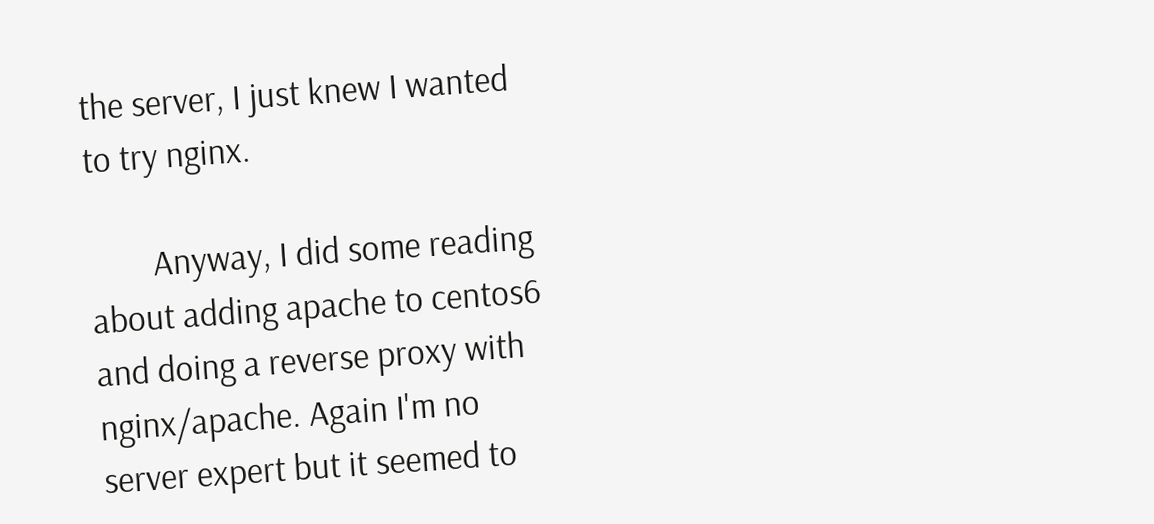the server, I just knew I wanted to try nginx.

        Anyway, I did some reading about adding apache to centos6 and doing a reverse proxy with nginx/apache. Again I'm no server expert but it seemed to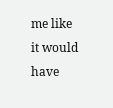me like it would have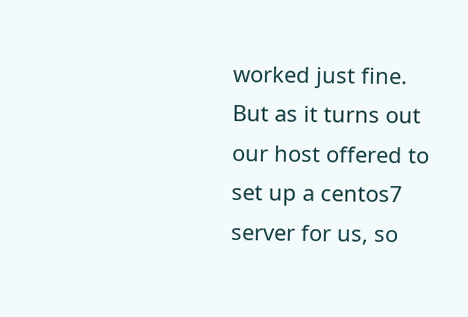worked just fine. But as it turns out our host offered to set up a centos7 server for us, so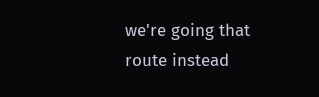we're going that route instead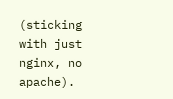(sticking with just nginx, no apache).